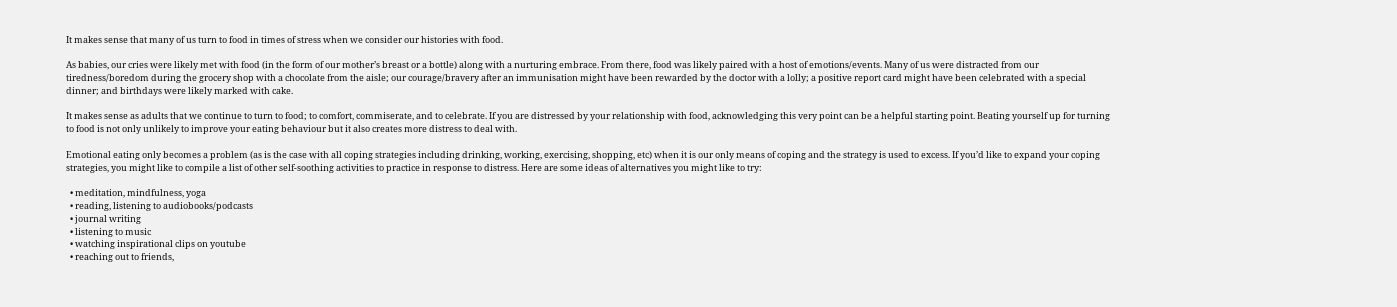It makes sense that many of us turn to food in times of stress when we consider our histories with food.

As babies, our cries were likely met with food (in the form of our mother’s breast or a bottle) along with a nurturing embrace. From there, food was likely paired with a host of emotions/events. Many of us were distracted from our tiredness/boredom during the grocery shop with a chocolate from the aisle; our courage/bravery after an immunisation might have been rewarded by the doctor with a lolly; a positive report card might have been celebrated with a special dinner; and birthdays were likely marked with cake.

It makes sense as adults that we continue to turn to food; to comfort, commiserate, and to celebrate. If you are distressed by your relationship with food, acknowledging this very point can be a helpful starting point. Beating yourself up for turning to food is not only unlikely to improve your eating behaviour but it also creates more distress to deal with.

Emotional eating only becomes a problem (as is the case with all coping strategies including drinking, working, exercising, shopping, etc) when it is our only means of coping and the strategy is used to excess. If you’d like to expand your coping strategies, you might like to compile a list of other self-soothing activities to practice in response to distress. Here are some ideas of alternatives you might like to try:

  • meditation, mindfulness, yoga
  • reading, listening to audiobooks/podcasts
  • journal writing
  • listening to music
  • watching inspirational clips on youtube
  • reaching out to friends,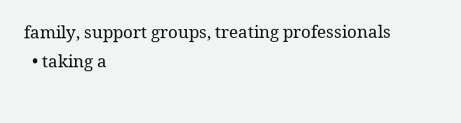family, support groups, treating professionals
  • taking a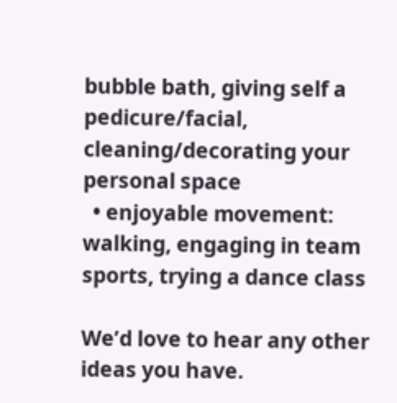bubble bath, giving self a pedicure/facial, cleaning/decorating your personal space
  • enjoyable movement: walking, engaging in team sports, trying a dance class

We’d love to hear any other ideas you have.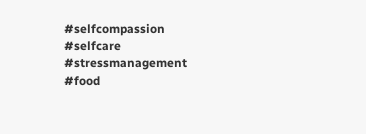#selfcompassion #selfcare #stressmanagement #food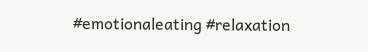#emotionaleating #relaxation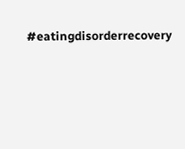#eatingdisorderrecovery